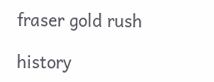fraser gold rush

history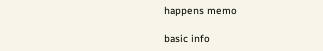happens memo

basic info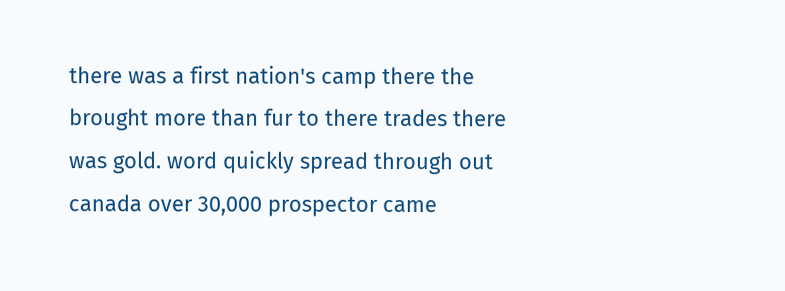there was a first nation's camp there the brought more than fur to there trades there was gold. word quickly spread through out canada over 30,000 prospector came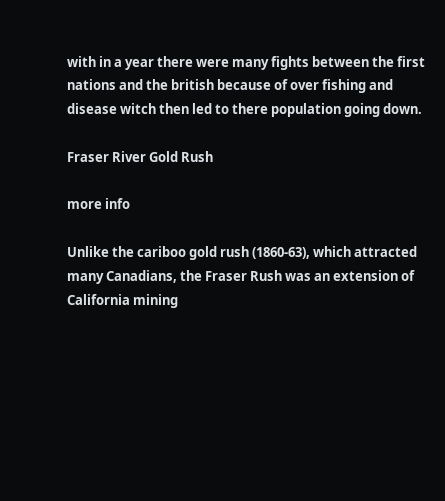with in a year there were many fights between the first nations and the british because of over fishing and disease witch then led to there population going down.

Fraser River Gold Rush

more info

Unlike the cariboo gold rush (1860-63), which attracted many Canadians, the Fraser Rush was an extension of California mining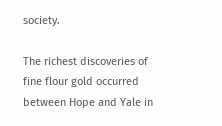society.

The richest discoveries of fine flour gold occurred between Hope and Yale in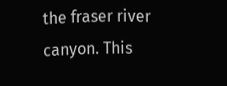the fraser river canyon. This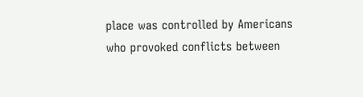place was controlled by Americans who provoked conflicts between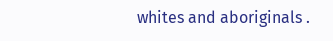whites and aboriginals .